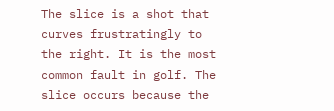The slice is a shot that curves frustratingly to the right. It is the most common fault in golf. The slice occurs because the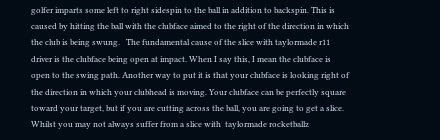golfer imparts some left to right sidespin to the ball in addition to backspin. This is caused by hitting the ball with the clubface aimed to the right of the direction in which the club is being swung.   The fundamental cause of the slice with taylormade r11 driver is the clubface being open at impact. When I say this, I mean the clubface is open to the swing path. Another way to put it is that your clubface is looking right of the direction in which your clubhead is moving. Your clubface can be perfectly square toward your target, but if you are cutting across the ball, you are going to get a slice.   Whilst you may not always suffer from a slice with  taylormade rocketballz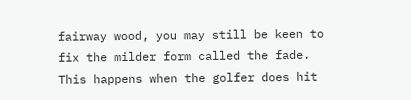fairway wood, you may still be keen to fix the milder form called the fade. This happens when the golfer does hit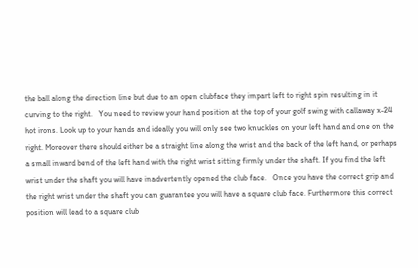the ball along the direction line but due to an open clubface they impart left to right spin resulting in it curving to the right.   You need to review your hand position at the top of your golf swing with callaway x-24 hot irons. Look up to your hands and ideally you will only see two knuckles on your left hand and one on the right. Moreover there should either be a straight line along the wrist and the back of the left hand, or perhaps a small inward bend of the left hand with the right wrist sitting firmly under the shaft. If you find the left wrist under the shaft you will have inadvertently opened the club face.   Once you have the correct grip and the right wrist under the shaft you can guarantee you will have a square club face. Furthermore this correct position will lead to a square club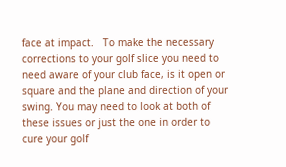face at impact.   To make the necessary corrections to your golf slice you need to need aware of your club face, is it open or square and the plane and direction of your swing. You may need to look at both of these issues or just the one in order to cure your golf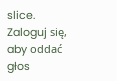slice.
Zaloguj się, aby oddać głos